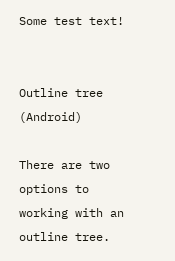Some test text!


Outline tree (Android)

There are two options to working with an outline tree.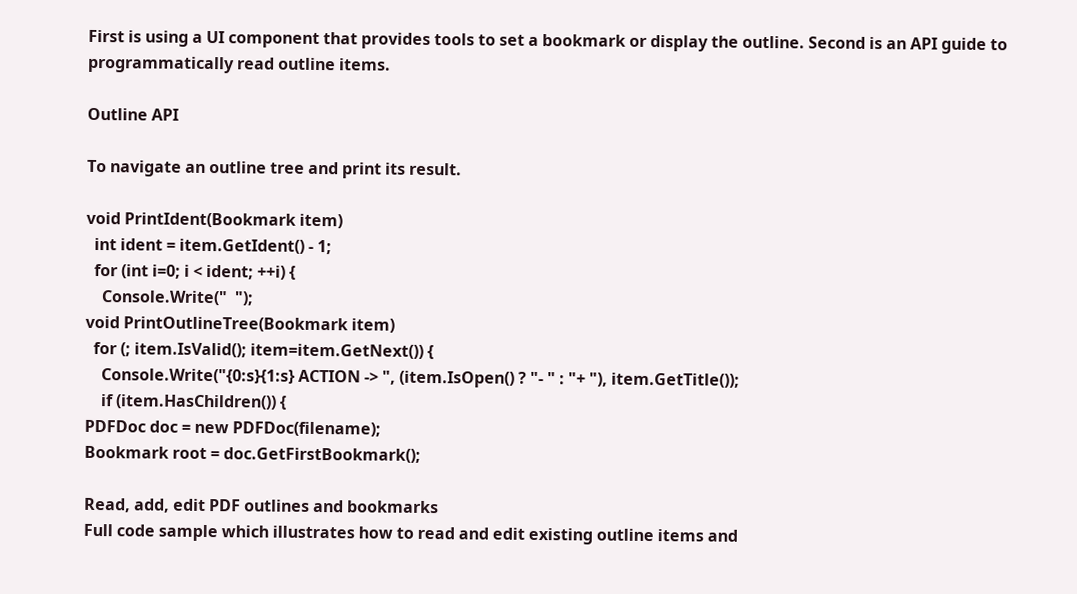First is using a UI component that provides tools to set a bookmark or display the outline. Second is an API guide to programmatically read outline items.

Outline API

To navigate an outline tree and print its result.

void PrintIdent(Bookmark item)
  int ident = item.GetIdent() - 1;
  for (int i=0; i < ident; ++i) {
    Console.Write("  ");
void PrintOutlineTree(Bookmark item)
  for (; item.IsValid(); item=item.GetNext()) {
    Console.Write("{0:s}{1:s} ACTION -> ", (item.IsOpen() ? "- " : "+ "), item.GetTitle());
    if (item.HasChildren()) {
PDFDoc doc = new PDFDoc(filename);
Bookmark root = doc.GetFirstBookmark();

Read, add, edit PDF outlines and bookmarks
Full code sample which illustrates how to read and edit existing outline items and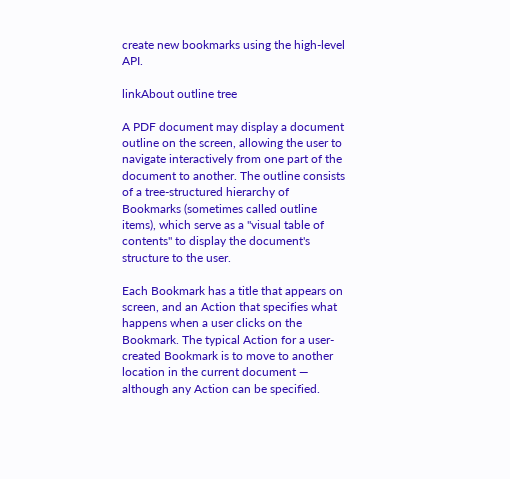create new bookmarks using the high-level API.

linkAbout outline tree

A PDF document may display a document outline on the screen, allowing the user to navigate interactively from one part of the document to another. The outline consists of a tree-structured hierarchy of Bookmarks (sometimes called outline items), which serve as a "visual table of contents" to display the document's structure to the user.

Each Bookmark has a title that appears on screen, and an Action that specifies what happens when a user clicks on the Bookmark. The typical Action for a user-created Bookmark is to move to another location in the current document — although any Action can be specified.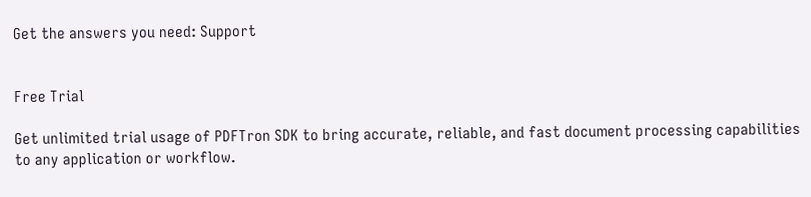Get the answers you need: Support


Free Trial

Get unlimited trial usage of PDFTron SDK to bring accurate, reliable, and fast document processing capabilities to any application or workflow.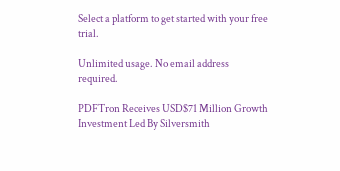Select a platform to get started with your free trial.

Unlimited usage. No email address required.

PDFTron Receives USD$71 Million Growth Investment Led By Silversmith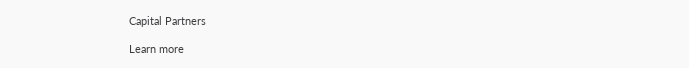Capital Partners

Learn more